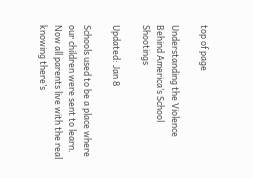top of page

Understanding the Violence Behind America’s School Shootings

Updated: Jan 8

Schools used to be a place where our children were sent to learn. Now all parents live with the real knowing there’s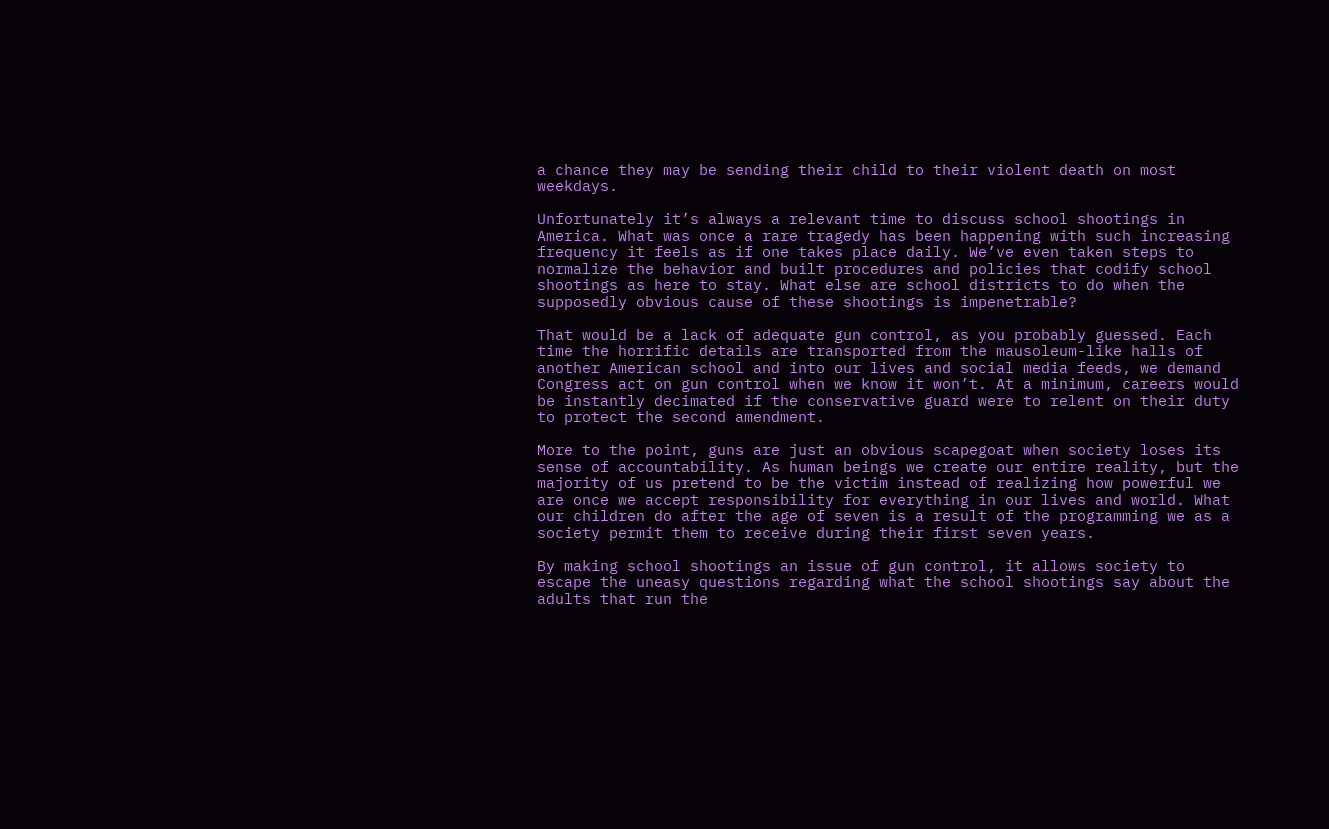a chance they may be sending their child to their violent death on most weekdays.

Unfortunately it’s always a relevant time to discuss school shootings in America. What was once a rare tragedy has been happening with such increasing frequency it feels as if one takes place daily. We’ve even taken steps to normalize the behavior and built procedures and policies that codify school shootings as here to stay. What else are school districts to do when the supposedly obvious cause of these shootings is impenetrable?

That would be a lack of adequate gun control, as you probably guessed. Each time the horrific details are transported from the mausoleum-like halls of another American school and into our lives and social media feeds, we demand Congress act on gun control when we know it won’t. At a minimum, careers would be instantly decimated if the conservative guard were to relent on their duty to protect the second amendment.

More to the point, guns are just an obvious scapegoat when society loses its sense of accountability. As human beings we create our entire reality, but the majority of us pretend to be the victim instead of realizing how powerful we are once we accept responsibility for everything in our lives and world. What our children do after the age of seven is a result of the programming we as a society permit them to receive during their first seven years.

By making school shootings an issue of gun control, it allows society to escape the uneasy questions regarding what the school shootings say about the adults that run the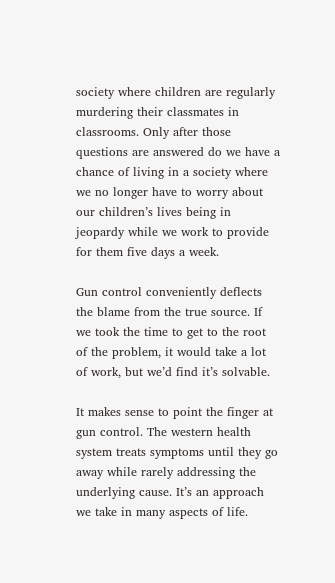society where children are regularly murdering their classmates in classrooms. Only after those questions are answered do we have a chance of living in a society where we no longer have to worry about our children’s lives being in jeopardy while we work to provide for them five days a week.

Gun control conveniently deflects the blame from the true source. If we took the time to get to the root of the problem, it would take a lot of work, but we’d find it’s solvable.

It makes sense to point the finger at gun control. The western health system treats symptoms until they go away while rarely addressing the underlying cause. It’s an approach we take in many aspects of life.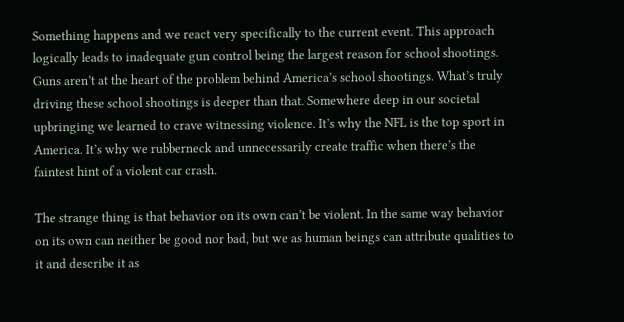Something happens and we react very specifically to the current event. This approach logically leads to inadequate gun control being the largest reason for school shootings. Guns aren’t at the heart of the problem behind America’s school shootings. What’s truly driving these school shootings is deeper than that. Somewhere deep in our societal upbringing we learned to crave witnessing violence. It’s why the NFL is the top sport in America. It’s why we rubberneck and unnecessarily create traffic when there’s the faintest hint of a violent car crash.

The strange thing is that behavior on its own can’t be violent. In the same way behavior on its own can neither be good nor bad, but we as human beings can attribute qualities to it and describe it as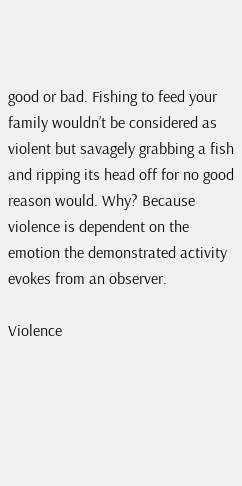good or bad. Fishing to feed your family wouldn’t be considered as violent but savagely grabbing a fish and ripping its head off for no good reason would. Why? Because violence is dependent on the emotion the demonstrated activity evokes from an observer.

Violence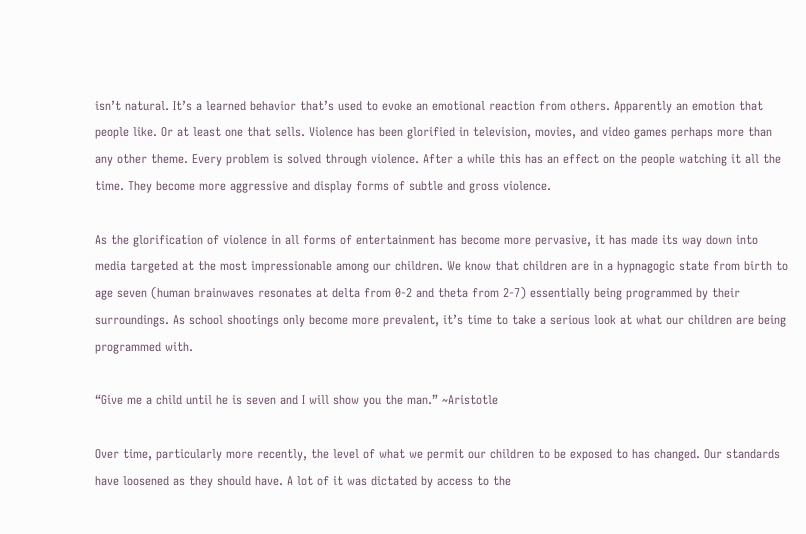isn’t natural. It’s a learned behavior that’s used to evoke an emotional reaction from others. Apparently an emotion that people like. Or at least one that sells. Violence has been glorified in television, movies, and video games perhaps more than any other theme. Every problem is solved through violence. After a while this has an effect on the people watching it all the time. They become more aggressive and display forms of subtle and gross violence.

As the glorification of violence in all forms of entertainment has become more pervasive, it has made its way down into media targeted at the most impressionable among our children. We know that children are in a hypnagogic state from birth to age seven (human brainwaves resonates at delta from 0-2 and theta from 2-7) essentially being programmed by their surroundings. As school shootings only become more prevalent, it’s time to take a serious look at what our children are being programmed with.

“Give me a child until he is seven and I will show you the man.” ~Aristotle

Over time, particularly more recently, the level of what we permit our children to be exposed to has changed. Our standards have loosened as they should have. A lot of it was dictated by access to the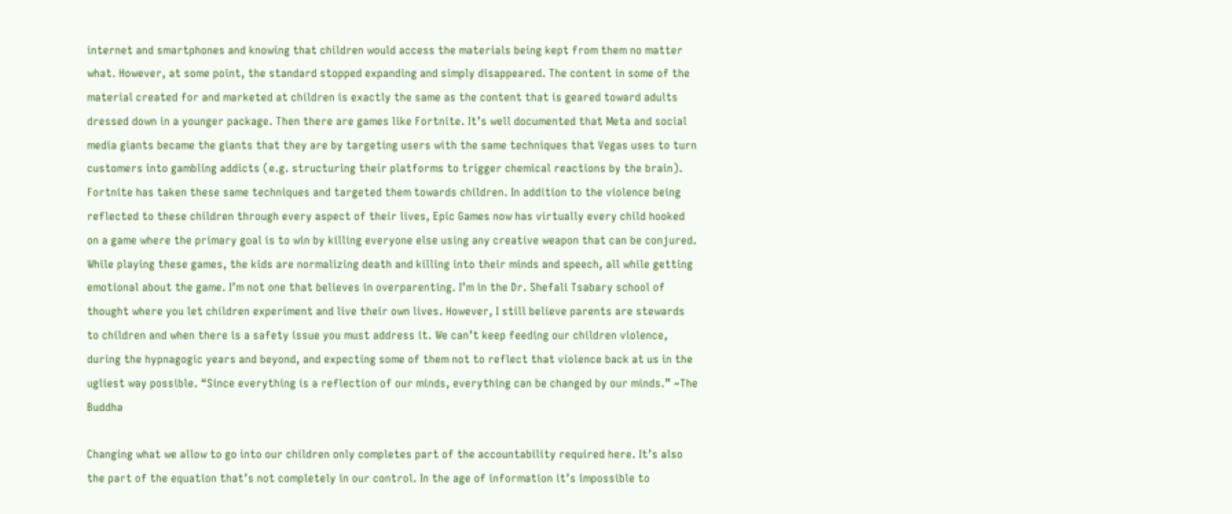internet and smartphones and knowing that children would access the materials being kept from them no matter what. However, at some point, the standard stopped expanding and simply disappeared. The content in some of the material created for and marketed at children is exactly the same as the content that is geared toward adults dressed down in a younger package. Then there are games like Fortnite. It’s well documented that Meta and social media giants became the giants that they are by targeting users with the same techniques that Vegas uses to turn customers into gambling addicts (e.g. structuring their platforms to trigger chemical reactions by the brain). Fortnite has taken these same techniques and targeted them towards children. In addition to the violence being reflected to these children through every aspect of their lives, Epic Games now has virtually every child hooked on a game where the primary goal is to win by killing everyone else using any creative weapon that can be conjured. While playing these games, the kids are normalizing death and killing into their minds and speech, all while getting emotional about the game. I’m not one that believes in overparenting. I’m in the Dr. Shefali Tsabary school of thought where you let children experiment and live their own lives. However, I still believe parents are stewards to children and when there is a safety issue you must address it. We can’t keep feeding our children violence, during the hypnagogic years and beyond, and expecting some of them not to reflect that violence back at us in the ugliest way possible. “Since everything is a reflection of our minds, everything can be changed by our minds.” ~The Buddha

Changing what we allow to go into our children only completes part of the accountability required here. It’s also the part of the equation that’s not completely in our control. In the age of information it’s impossible to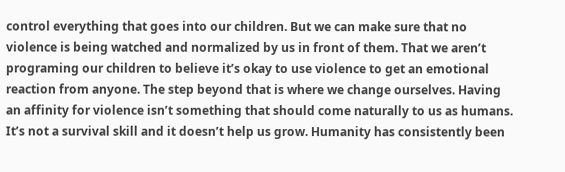control everything that goes into our children. But we can make sure that no violence is being watched and normalized by us in front of them. That we aren’t programing our children to believe it’s okay to use violence to get an emotional reaction from anyone. The step beyond that is where we change ourselves. Having an affinity for violence isn’t something that should come naturally to us as humans. It’s not a survival skill and it doesn’t help us grow. Humanity has consistently been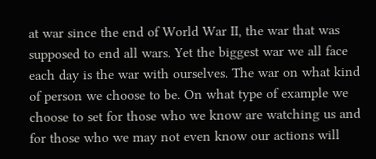at war since the end of World War II, the war that was supposed to end all wars. Yet the biggest war we all face each day is the war with ourselves. The war on what kind of person we choose to be. On what type of example we choose to set for those who we know are watching us and for those who we may not even know our actions will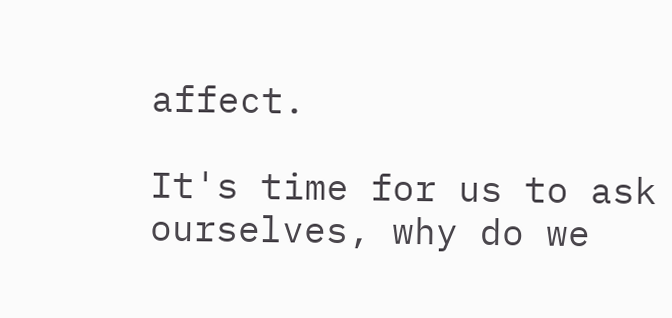affect.

It's time for us to ask ourselves, why do we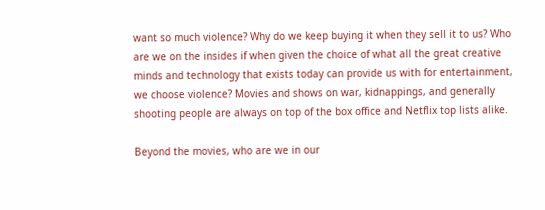want so much violence? Why do we keep buying it when they sell it to us? Who are we on the insides if when given the choice of what all the great creative minds and technology that exists today can provide us with for entertainment, we choose violence? Movies and shows on war, kidnappings, and generally shooting people are always on top of the box office and Netflix top lists alike.

Beyond the movies, who are we in our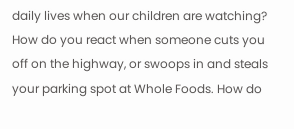daily lives when our children are watching? How do you react when someone cuts you off on the highway, or swoops in and steals your parking spot at Whole Foods. How do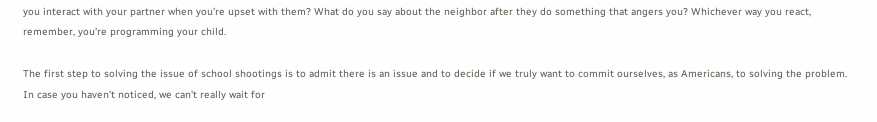you interact with your partner when you’re upset with them? What do you say about the neighbor after they do something that angers you? Whichever way you react, remember, you’re programming your child.

The first step to solving the issue of school shootings is to admit there is an issue and to decide if we truly want to commit ourselves, as Americans, to solving the problem. In case you haven’t noticed, we can’t really wait for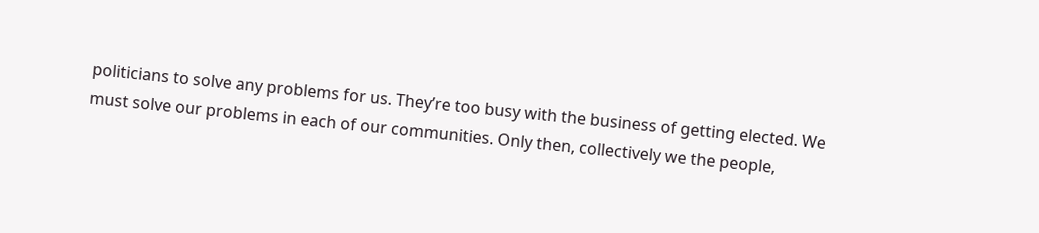politicians to solve any problems for us. They’re too busy with the business of getting elected. We must solve our problems in each of our communities. Only then, collectively we the people,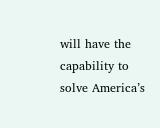will have the capability to solve America’s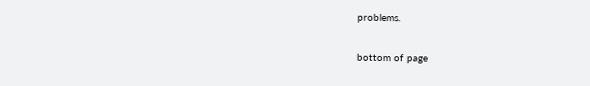problems.

bottom of page